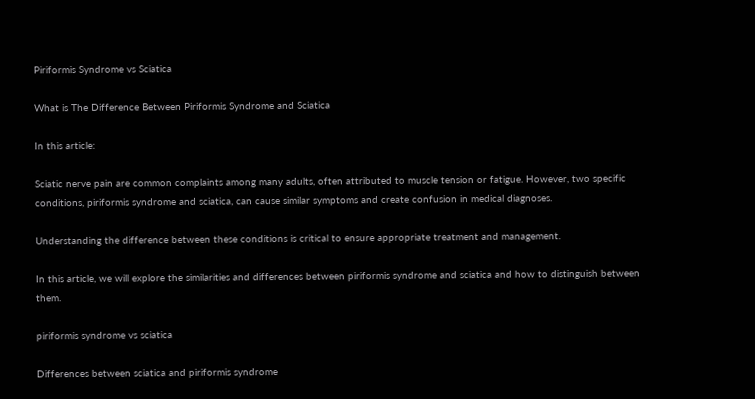Piriformis Syndrome vs Sciatica

What is The Difference Between Piriformis Syndrome and Sciatica

In this article:

Sciatic nerve pain are common complaints among many adults, often attributed to muscle tension or fatigue. However, two specific conditions, piriformis syndrome and sciatica, can cause similar symptoms and create confusion in medical diagnoses.

Understanding the difference between these conditions is critical to ensure appropriate treatment and management.

In this article, we will explore the similarities and differences between piriformis syndrome and sciatica and how to distinguish between them.

piriformis syndrome vs sciatica

Differences between sciatica and piriformis syndrome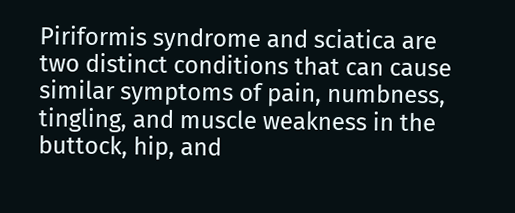Piriformis syndrome and sciatica are two distinct conditions that can cause similar symptoms of pain, numbness, tingling, and muscle weakness in the buttock, hip, and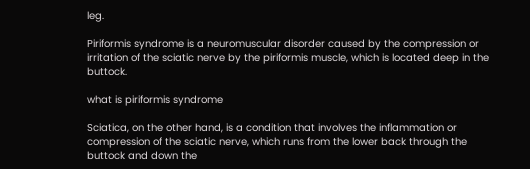leg.

Piriformis syndrome is a neuromuscular disorder caused by the compression or irritation of the sciatic nerve by the piriformis muscle, which is located deep in the buttock.

what is piriformis syndrome

Sciatica, on the other hand, is a condition that involves the inflammation or compression of the sciatic nerve, which runs from the lower back through the buttock and down the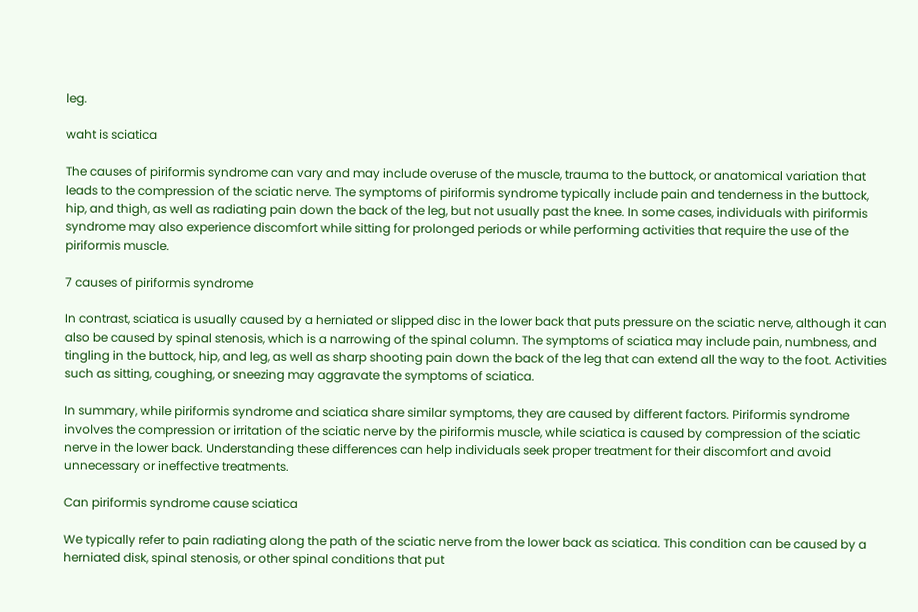leg.

waht is sciatica

The causes of piriformis syndrome can vary and may include overuse of the muscle, trauma to the buttock, or anatomical variation that leads to the compression of the sciatic nerve. The symptoms of piriformis syndrome typically include pain and tenderness in the buttock, hip, and thigh, as well as radiating pain down the back of the leg, but not usually past the knee. In some cases, individuals with piriformis syndrome may also experience discomfort while sitting for prolonged periods or while performing activities that require the use of the piriformis muscle.

7 causes of piriformis syndrome

In contrast, sciatica is usually caused by a herniated or slipped disc in the lower back that puts pressure on the sciatic nerve, although it can also be caused by spinal stenosis, which is a narrowing of the spinal column. The symptoms of sciatica may include pain, numbness, and tingling in the buttock, hip, and leg, as well as sharp shooting pain down the back of the leg that can extend all the way to the foot. Activities such as sitting, coughing, or sneezing may aggravate the symptoms of sciatica.

In summary, while piriformis syndrome and sciatica share similar symptoms, they are caused by different factors. Piriformis syndrome involves the compression or irritation of the sciatic nerve by the piriformis muscle, while sciatica is caused by compression of the sciatic nerve in the lower back. Understanding these differences can help individuals seek proper treatment for their discomfort and avoid unnecessary or ineffective treatments.

Can piriformis syndrome cause sciatica

We typically refer to pain radiating along the path of the sciatic nerve from the lower back as sciatica. This condition can be caused by a herniated disk, spinal stenosis, or other spinal conditions that put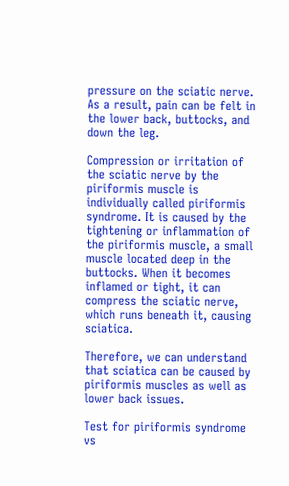pressure on the sciatic nerve. As a result, pain can be felt in the lower back, buttocks, and down the leg.

Compression or irritation of the sciatic nerve by the piriformis muscle is individually called piriformis syndrome. It is caused by the tightening or inflammation of the piriformis muscle, a small muscle located deep in the buttocks. When it becomes inflamed or tight, it can compress the sciatic nerve, which runs beneath it, causing sciatica.

Therefore, we can understand that sciatica can be caused by piriformis muscles as well as lower back issues.

Test for piriformis syndrome vs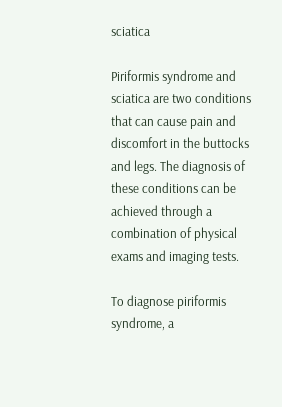sciatica

Piriformis syndrome and sciatica are two conditions that can cause pain and discomfort in the buttocks and legs. The diagnosis of these conditions can be achieved through a combination of physical exams and imaging tests.

To diagnose piriformis syndrome, a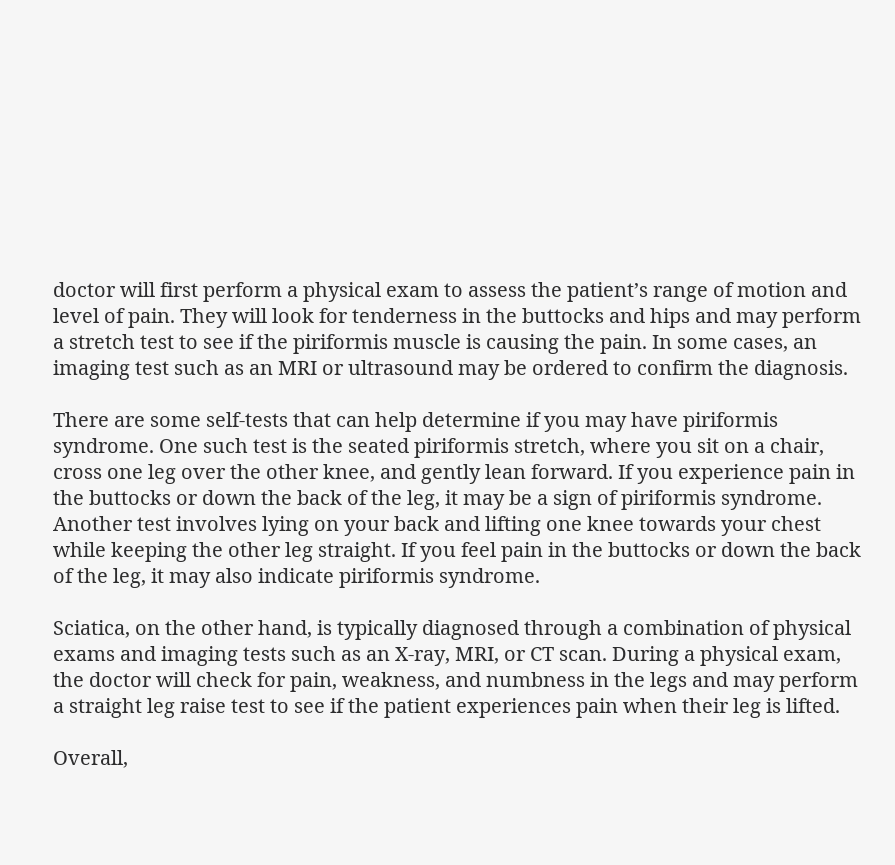doctor will first perform a physical exam to assess the patient’s range of motion and level of pain. They will look for tenderness in the buttocks and hips and may perform a stretch test to see if the piriformis muscle is causing the pain. In some cases, an imaging test such as an MRI or ultrasound may be ordered to confirm the diagnosis.

There are some self-tests that can help determine if you may have piriformis syndrome. One such test is the seated piriformis stretch, where you sit on a chair, cross one leg over the other knee, and gently lean forward. If you experience pain in the buttocks or down the back of the leg, it may be a sign of piriformis syndrome. Another test involves lying on your back and lifting one knee towards your chest while keeping the other leg straight. If you feel pain in the buttocks or down the back of the leg, it may also indicate piriformis syndrome.

Sciatica, on the other hand, is typically diagnosed through a combination of physical exams and imaging tests such as an X-ray, MRI, or CT scan. During a physical exam, the doctor will check for pain, weakness, and numbness in the legs and may perform a straight leg raise test to see if the patient experiences pain when their leg is lifted.

Overall,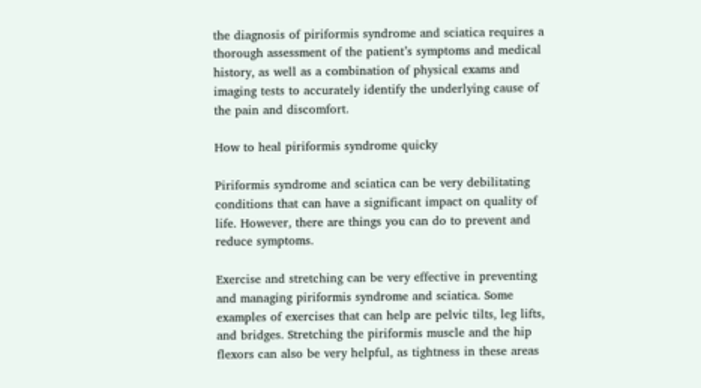the diagnosis of piriformis syndrome and sciatica requires a thorough assessment of the patient’s symptoms and medical history, as well as a combination of physical exams and imaging tests to accurately identify the underlying cause of the pain and discomfort.

How to heal piriformis syndrome quicky

Piriformis syndrome and sciatica can be very debilitating conditions that can have a significant impact on quality of life. However, there are things you can do to prevent and reduce symptoms.

Exercise and stretching can be very effective in preventing and managing piriformis syndrome and sciatica. Some examples of exercises that can help are pelvic tilts, leg lifts, and bridges. Stretching the piriformis muscle and the hip flexors can also be very helpful, as tightness in these areas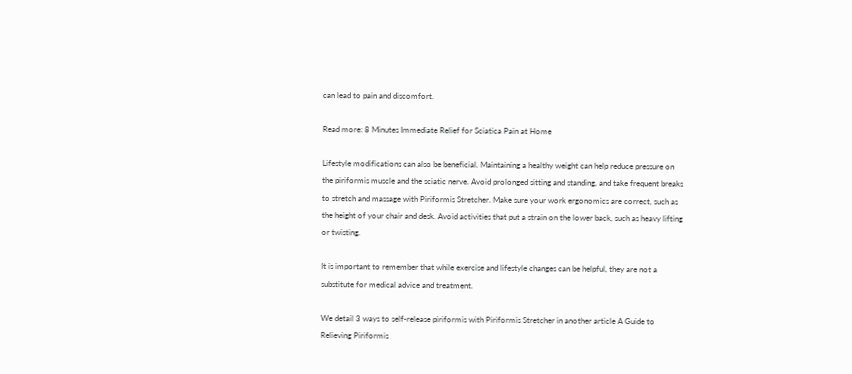can lead to pain and discomfort.

Read more: 8 Minutes Immediate Relief for Sciatica Pain at Home

Lifestyle modifications can also be beneficial. Maintaining a healthy weight can help reduce pressure on the piriformis muscle and the sciatic nerve. Avoid prolonged sitting and standing, and take frequent breaks to stretch and massage with Piriformis Stretcher. Make sure your work ergonomics are correct, such as the height of your chair and desk. Avoid activities that put a strain on the lower back, such as heavy lifting or twisting.

It is important to remember that while exercise and lifestyle changes can be helpful, they are not a substitute for medical advice and treatment.

We detail 3 ways to self-release piriformis with Piriformis Stretcher in another article A Guide to Relieving Piriformis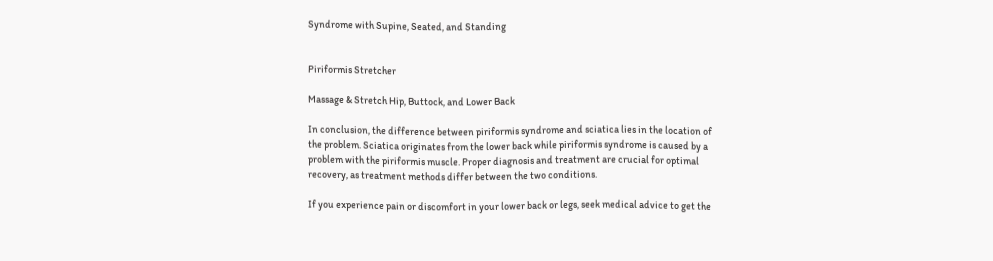Syndrome with Supine, Seated, and Standing


Piriformis Stretcher

Massage & Stretch Hip, Buttock, and Lower Back

In conclusion, the difference between piriformis syndrome and sciatica lies in the location of the problem. Sciatica originates from the lower back while piriformis syndrome is caused by a problem with the piriformis muscle. Proper diagnosis and treatment are crucial for optimal recovery, as treatment methods differ between the two conditions.

If you experience pain or discomfort in your lower back or legs, seek medical advice to get the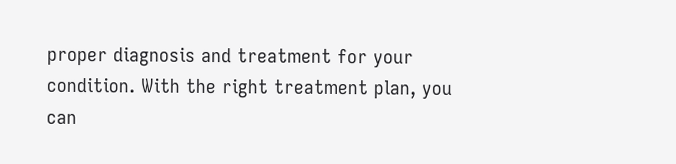proper diagnosis and treatment for your condition. With the right treatment plan, you can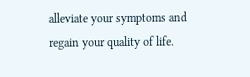alleviate your symptoms and regain your quality of life.